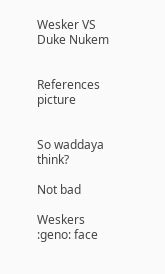Wesker VS Duke Nukem


References picture


So waddaya think?

Not bad

Weskers :geno: face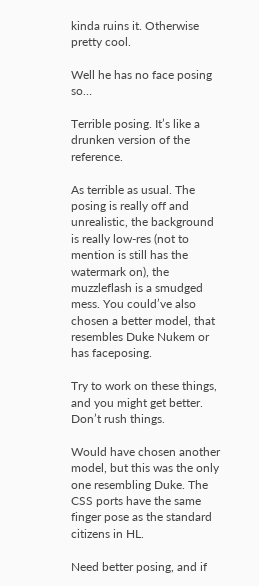kinda ruins it. Otherwise pretty cool.

Well he has no face posing so…

Terrible posing. It’s like a drunken version of the reference.

As terrible as usual. The posing is really off and unrealistic, the background is really low-res (not to mention is still has the watermark on), the muzzleflash is a smudged mess. You could’ve also chosen a better model, that resembles Duke Nukem or has faceposing.

Try to work on these things, and you might get better. Don’t rush things.

Would have chosen another model, but this was the only one resembling Duke. The CSS ports have the same finger pose as the standard citizens in HL.

Need better posing, and if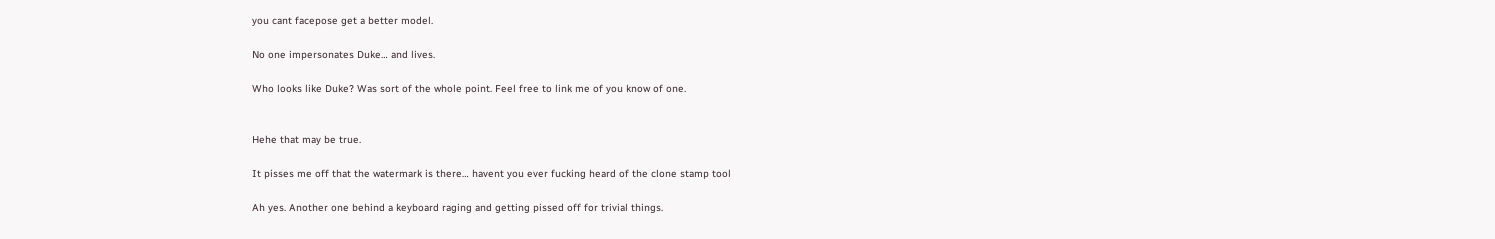you cant facepose get a better model.

No one impersonates Duke… and lives.

Who looks like Duke? Was sort of the whole point. Feel free to link me of you know of one.


Hehe that may be true.

It pisses me off that the watermark is there… havent you ever fucking heard of the clone stamp tool

Ah yes. Another one behind a keyboard raging and getting pissed off for trivial things.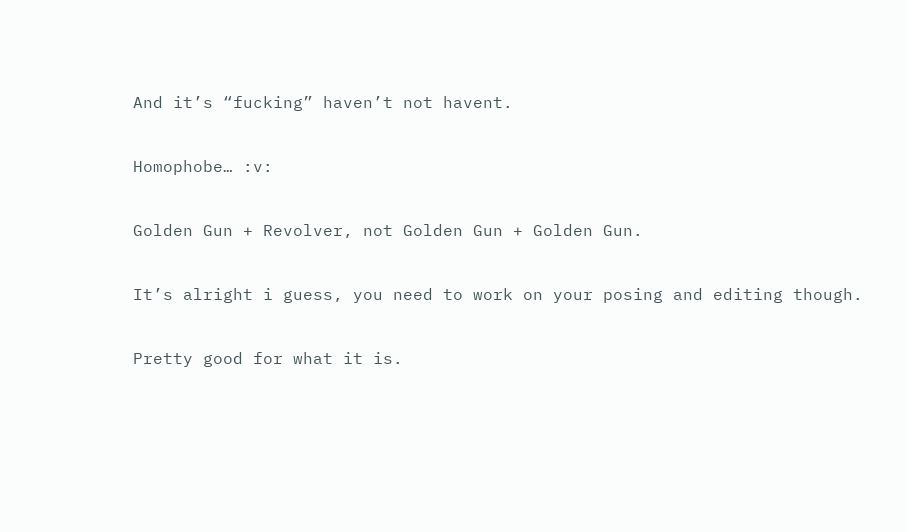And it’s “fucking” haven’t not havent.

Homophobe… :v:

Golden Gun + Revolver, not Golden Gun + Golden Gun.

It’s alright i guess, you need to work on your posing and editing though.

Pretty good for what it is.